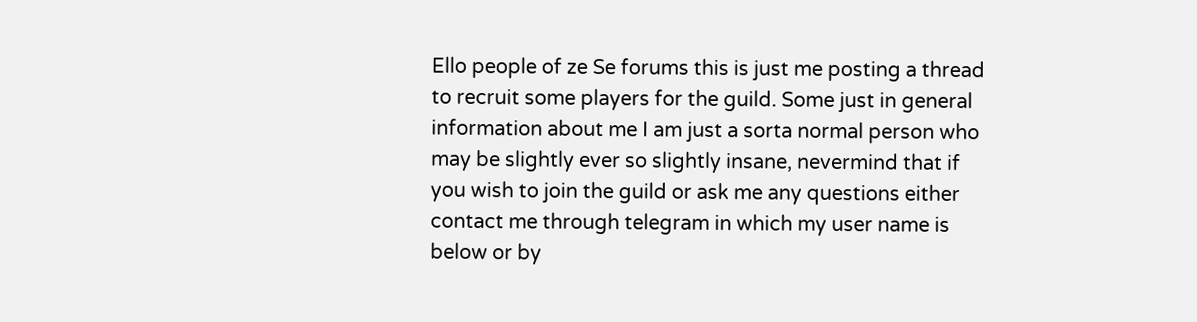Ello people of ze Se forums this is just me posting a thread to recruit some players for the guild. Some just in general information about me I am just a sorta normal person who may be slightly ever so slightly insane, nevermind that if you wish to join the guild or ask me any questions either contact me through telegram in which my user name is below or by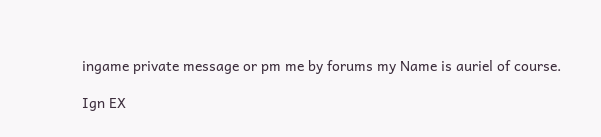ingame private message or pm me by forums my Name is auriel of course.

Ign EX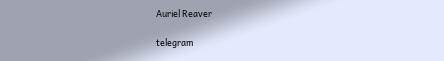Auriel Reaver

telegram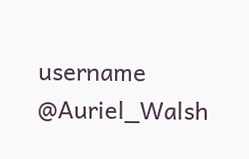username @Auriel_Walsh